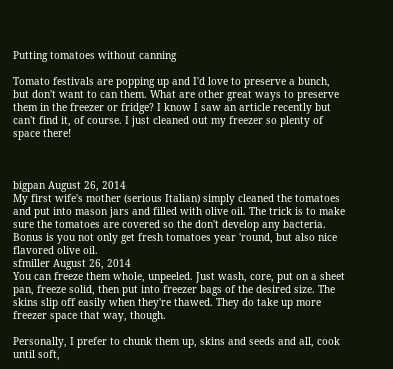Putting tomatoes without canning

Tomato festivals are popping up and I'd love to preserve a bunch, but don't want to can them. What are other great ways to preserve them in the freezer or fridge? I know I saw an article recently but can't find it, of course. I just cleaned out my freezer so plenty of space there!



bigpan August 26, 2014
My first wife's mother (serious Italian) simply cleaned the tomatoes and put into mason jars and filled with olive oil. The trick is to make sure the tomatoes are covered so the don't develop any bacteria. Bonus is you not only get fresh tomatoes year 'round, but also nice flavored olive oil.
sfmiller August 26, 2014
You can freeze them whole, unpeeled. Just wash, core, put on a sheet pan, freeze solid, then put into freezer bags of the desired size. The skins slip off easily when they're thawed. They do take up more freezer space that way, though.

Personally, I prefer to chunk them up, skins and seeds and all, cook until soft,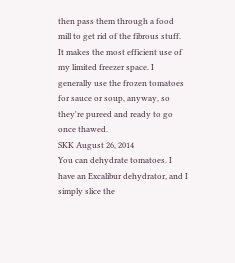then pass them through a food mill to get rid of the fibrous stuff. It makes the most efficient use of my limited freezer space. I generally use the frozen tomatoes for sauce or soup, anyway, so they're pureed and ready to go once thawed.
SKK August 26, 2014
You can dehydrate tomatoes. I have an Excalibur dehydrator, and I simply slice the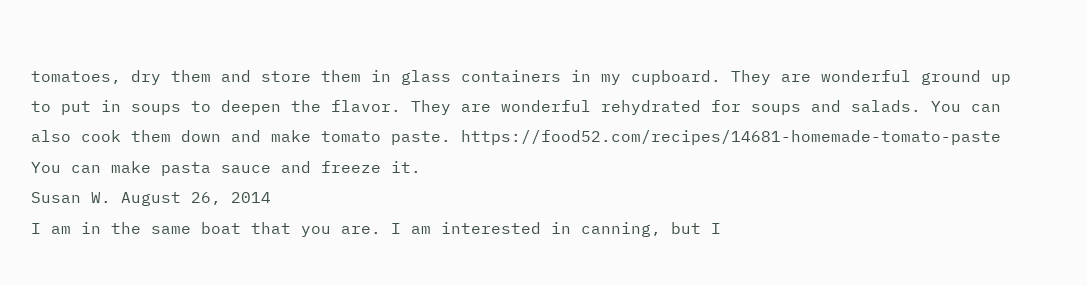tomatoes, dry them and store them in glass containers in my cupboard. They are wonderful ground up to put in soups to deepen the flavor. They are wonderful rehydrated for soups and salads. You can also cook them down and make tomato paste. https://food52.com/recipes/14681-homemade-tomato-paste You can make pasta sauce and freeze it.
Susan W. August 26, 2014
I am in the same boat that you are. I am interested in canning, but I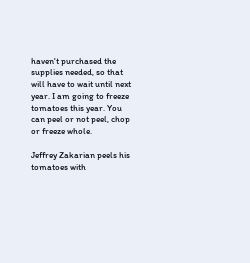haven't purchased the supplies needed, so that will have to wait until next year. I am going to freeze tomatoes this year. You can peel or not peel, chop or freeze whole.

Jeffrey Zakarian peels his tomatoes with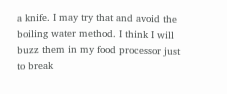a knife. I may try that and avoid the boiling water method. I think I will buzz them in my food processor just to break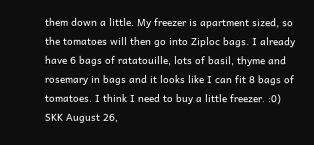them down a little. My freezer is apartment sized, so the tomatoes will then go into Ziploc bags. I already have 6 bags of ratatouille, lots of basil, thyme and rosemary in bags and it looks like I can fit 8 bags of tomatoes. I think I need to buy a little freezer. :0)
SKK August 26,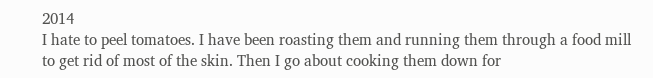2014
I hate to peel tomatoes. I have been roasting them and running them through a food mill to get rid of most of the skin. Then I go about cooking them down for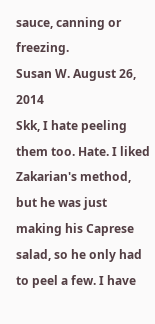sauce, canning or freezing.
Susan W. August 26, 2014
Skk, I hate peeling them too. Hate. I liked Zakarian's method, but he was just making his Caprese salad, so he only had to peel a few. I have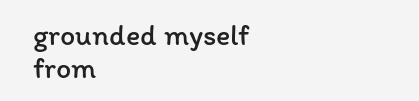grounded myself from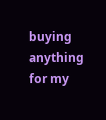buying anything for my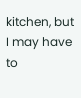kitchen, but I may have to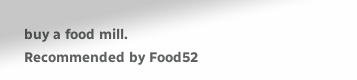buy a food mill.
Recommended by Food52